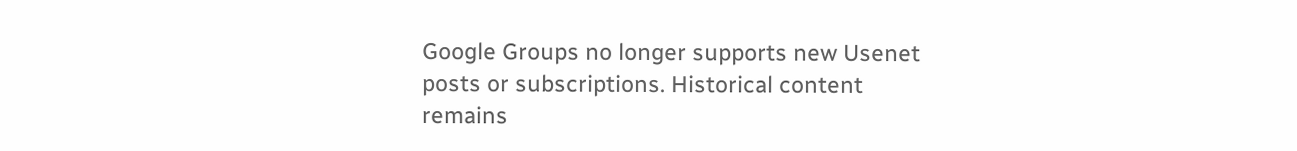Google Groups no longer supports new Usenet posts or subscriptions. Historical content remains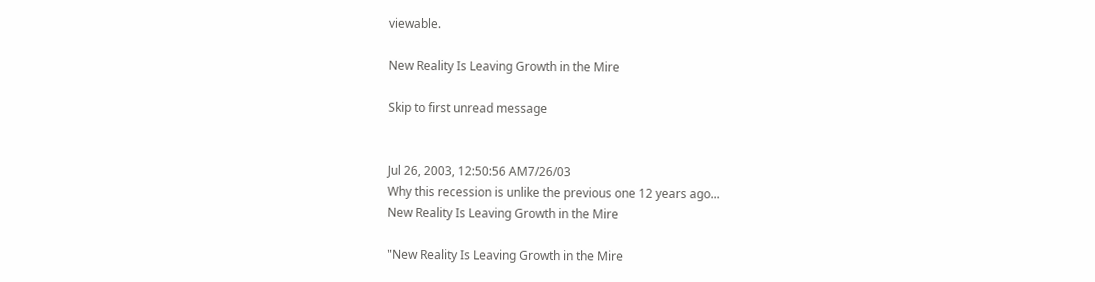viewable.

New Reality Is Leaving Growth in the Mire

Skip to first unread message


Jul 26, 2003, 12:50:56 AM7/26/03
Why this recession is unlike the previous one 12 years ago...
New Reality Is Leaving Growth in the Mire

"New Reality Is Leaving Growth in the Mire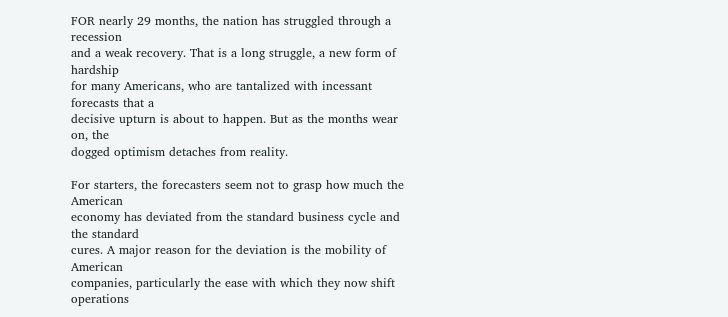FOR nearly 29 months, the nation has struggled through a recession
and a weak recovery. That is a long struggle, a new form of hardship
for many Americans, who are tantalized with incessant forecasts that a
decisive upturn is about to happen. But as the months wear on, the
dogged optimism detaches from reality.

For starters, the forecasters seem not to grasp how much the American
economy has deviated from the standard business cycle and the standard
cures. A major reason for the deviation is the mobility of American
companies, particularly the ease with which they now shift operations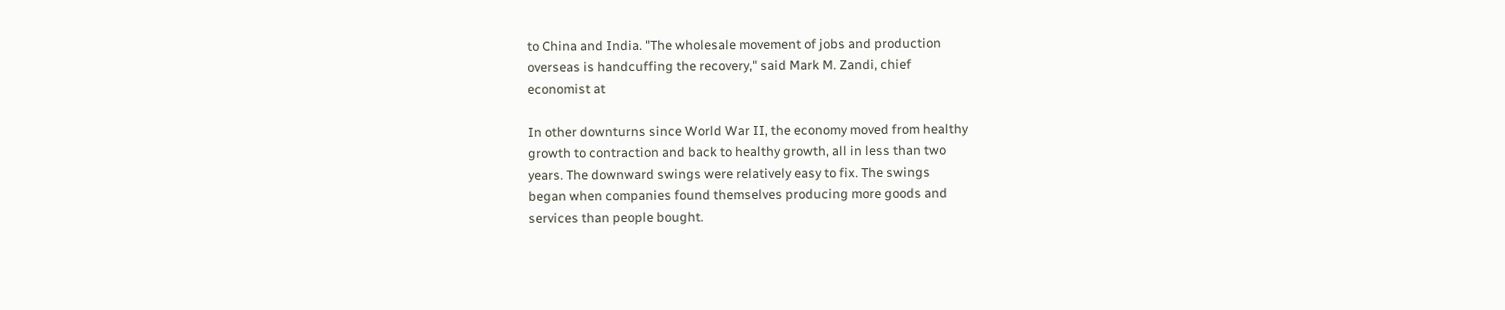to China and India. "The wholesale movement of jobs and production
overseas is handcuffing the recovery," said Mark M. Zandi, chief
economist at

In other downturns since World War II, the economy moved from healthy
growth to contraction and back to healthy growth, all in less than two
years. The downward swings were relatively easy to fix. The swings
began when companies found themselves producing more goods and
services than people bought.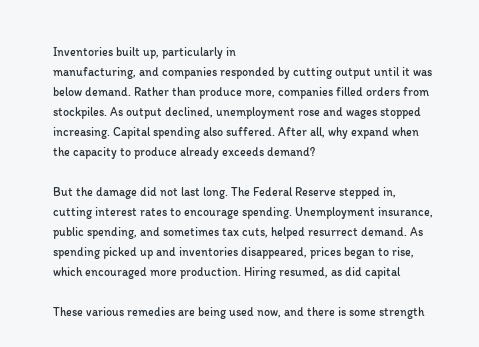Inventories built up, particularly in
manufacturing, and companies responded by cutting output until it was
below demand. Rather than produce more, companies filled orders from
stockpiles. As output declined, unemployment rose and wages stopped
increasing. Capital spending also suffered. After all, why expand when
the capacity to produce already exceeds demand?

But the damage did not last long. The Federal Reserve stepped in,
cutting interest rates to encourage spending. Unemployment insurance,
public spending, and sometimes tax cuts, helped resurrect demand. As
spending picked up and inventories disappeared, prices began to rise,
which encouraged more production. Hiring resumed, as did capital

These various remedies are being used now, and there is some strength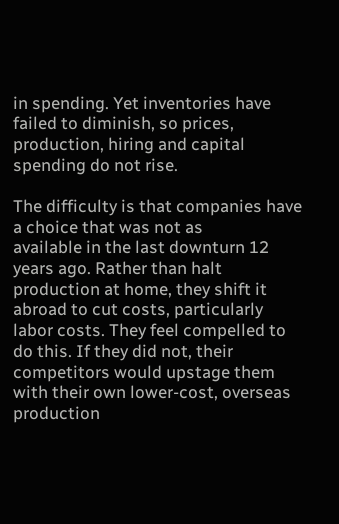in spending. Yet inventories have failed to diminish, so prices,
production, hiring and capital spending do not rise.

The difficulty is that companies have a choice that was not as
available in the last downturn 12 years ago. Rather than halt
production at home, they shift it abroad to cut costs, particularly
labor costs. They feel compelled to do this. If they did not, their
competitors would upstage them with their own lower-cost, overseas
production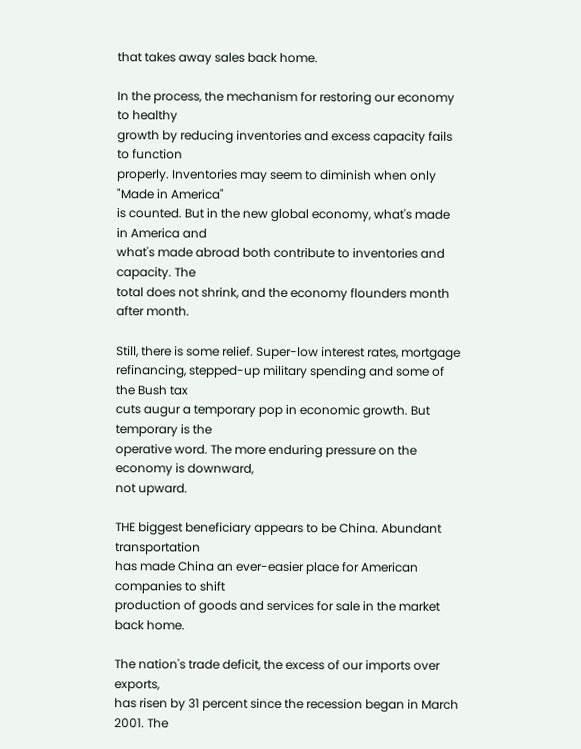that takes away sales back home.

In the process, the mechanism for restoring our economy to healthy
growth by reducing inventories and excess capacity fails to function
properly. Inventories may seem to diminish when only "Made in America"
is counted. But in the new global economy, what's made in America and
what's made abroad both contribute to inventories and capacity. The
total does not shrink, and the economy flounders month after month.

Still, there is some relief. Super-low interest rates, mortgage
refinancing, stepped-up military spending and some of the Bush tax
cuts augur a temporary pop in economic growth. But temporary is the
operative word. The more enduring pressure on the economy is downward,
not upward.

THE biggest beneficiary appears to be China. Abundant transportation
has made China an ever-easier place for American companies to shift
production of goods and services for sale in the market back home.

The nation's trade deficit, the excess of our imports over exports,
has risen by 31 percent since the recession began in March 2001. The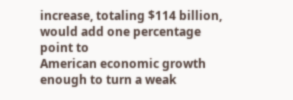increase, totaling $114 billion, would add one percentage point to
American economic growth enough to turn a weak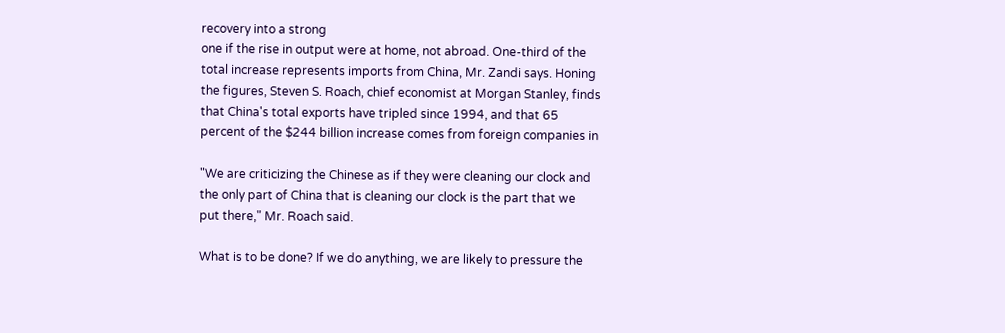recovery into a strong
one if the rise in output were at home, not abroad. One-third of the
total increase represents imports from China, Mr. Zandi says. Honing
the figures, Steven S. Roach, chief economist at Morgan Stanley, finds
that China's total exports have tripled since 1994, and that 65
percent of the $244 billion increase comes from foreign companies in

"We are criticizing the Chinese as if they were cleaning our clock and
the only part of China that is cleaning our clock is the part that we
put there," Mr. Roach said.

What is to be done? If we do anything, we are likely to pressure the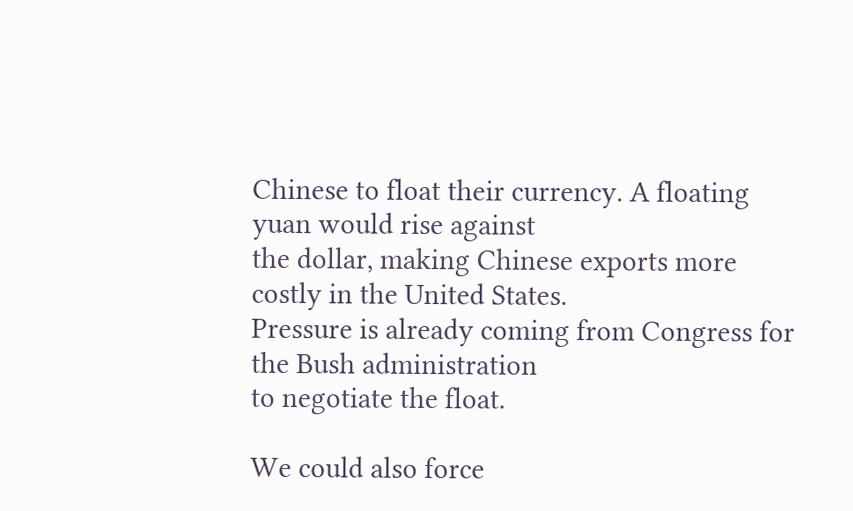Chinese to float their currency. A floating yuan would rise against
the dollar, making Chinese exports more costly in the United States.
Pressure is already coming from Congress for the Bush administration
to negotiate the float.

We could also force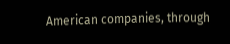American companies, through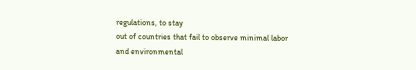regulations, to stay
out of countries that fail to observe minimal labor and environmental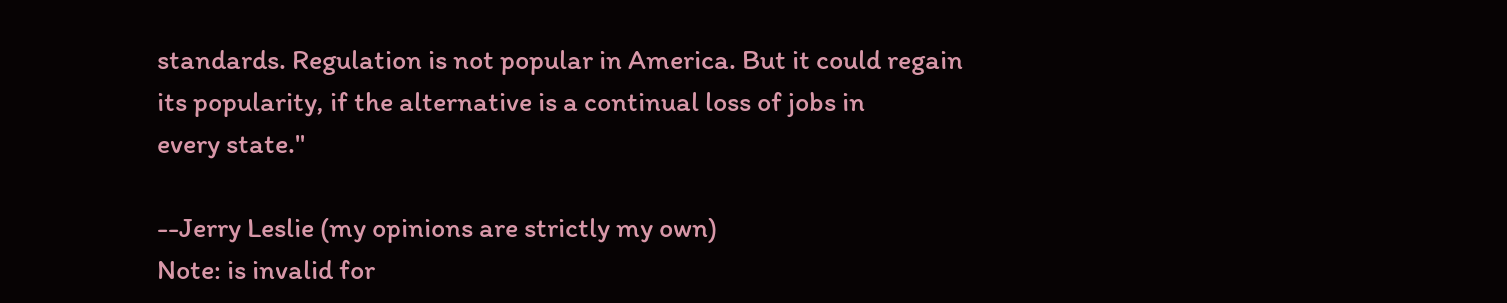standards. Regulation is not popular in America. But it could regain
its popularity, if the alternative is a continual loss of jobs in
every state."

--Jerry Leslie (my opinions are strictly my own)
Note: is invalid for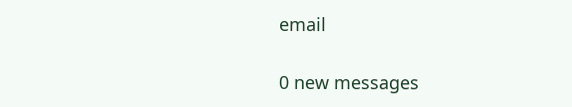email

0 new messages